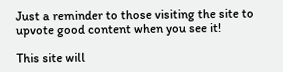Just a reminder to those visiting the site to upvote good content when you see it!

This site will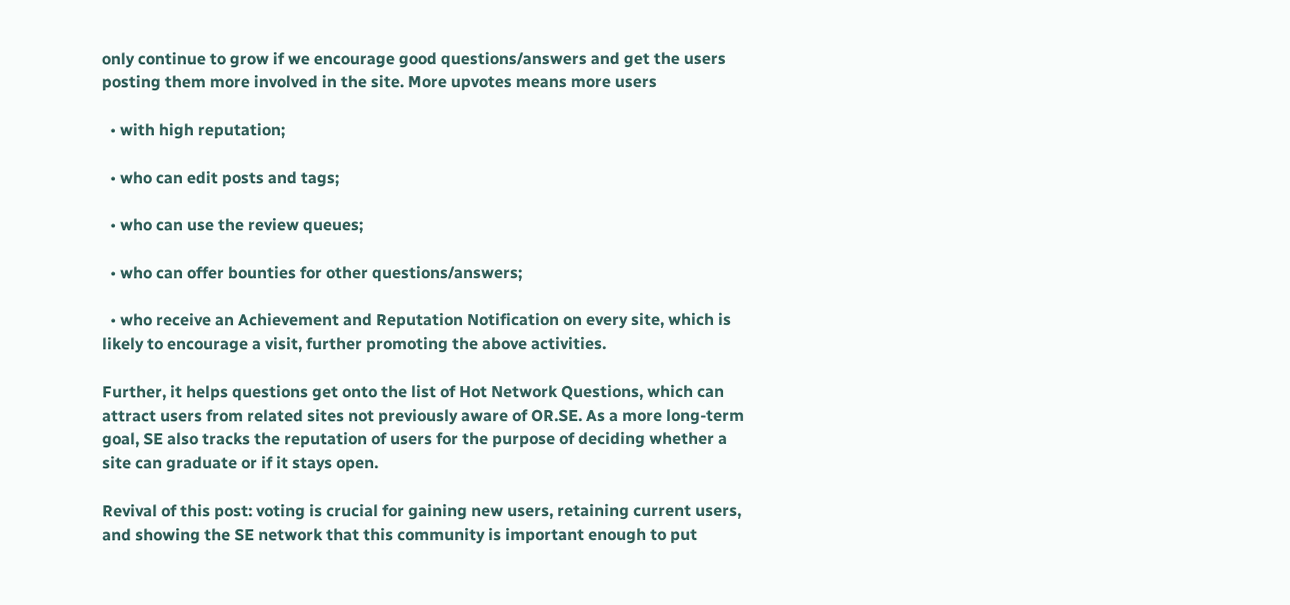only continue to grow if we encourage good questions/answers and get the users posting them more involved in the site. More upvotes means more users

  • with high reputation;

  • who can edit posts and tags;

  • who can use the review queues;

  • who can offer bounties for other questions/answers;

  • who receive an Achievement and Reputation Notification on every site, which is likely to encourage a visit, further promoting the above activities.

Further, it helps questions get onto the list of Hot Network Questions, which can attract users from related sites not previously aware of OR.SE. As a more long-term goal, SE also tracks the reputation of users for the purpose of deciding whether a site can graduate or if it stays open.

Revival of this post: voting is crucial for gaining new users, retaining current users, and showing the SE network that this community is important enough to put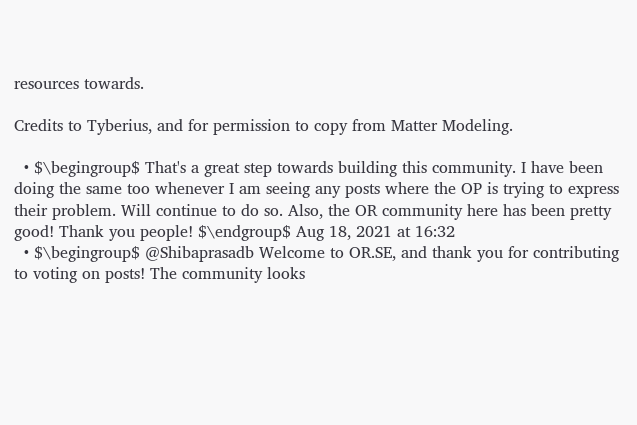resources towards.

Credits to Tyberius, and for permission to copy from Matter Modeling.

  • $\begingroup$ That's a great step towards building this community. I have been doing the same too whenever I am seeing any posts where the OP is trying to express their problem. Will continue to do so. Also, the OR community here has been pretty good! Thank you people! $\endgroup$ Aug 18, 2021 at 16:32
  • $\begingroup$ @Shibaprasadb Welcome to OR.SE, and thank you for contributing to voting on posts! The community looks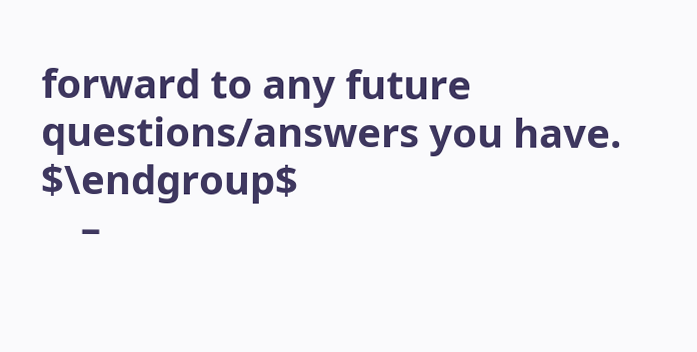forward to any future questions/answers you have. $\endgroup$
    –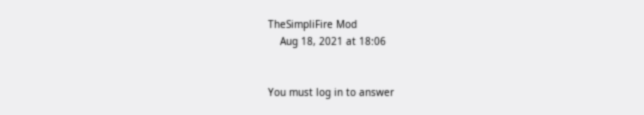TheSimpliFire Mod
    Aug 18, 2021 at 18:06


You must log in to answer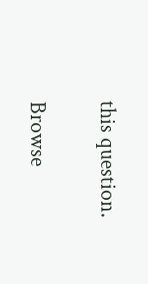this question.

Browse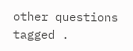other questions tagged .